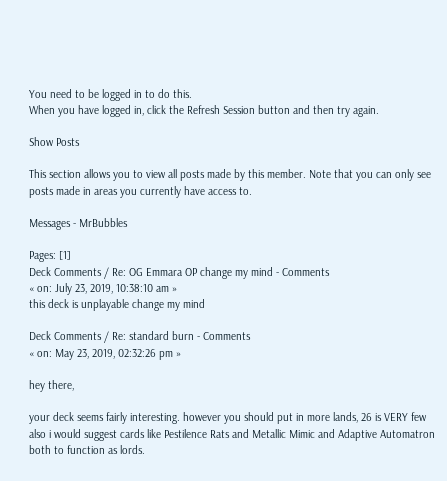You need to be logged in to do this.
When you have logged in, click the Refresh Session button and then try again.

Show Posts

This section allows you to view all posts made by this member. Note that you can only see posts made in areas you currently have access to.

Messages - MrBubbles

Pages: [1]
Deck Comments / Re: OG Emmara OP change my mind - Comments
« on: July 23, 2019, 10:38:10 am »
this deck is unplayable change my mind

Deck Comments / Re: standard burn - Comments
« on: May 23, 2019, 02:32:26 pm »

hey there,

your deck seems fairly interesting. however you should put in more lands, 26 is VERY few
also i would suggest cards like Pestilence Rats and Metallic Mimic and Adaptive Automatron both to function as lords.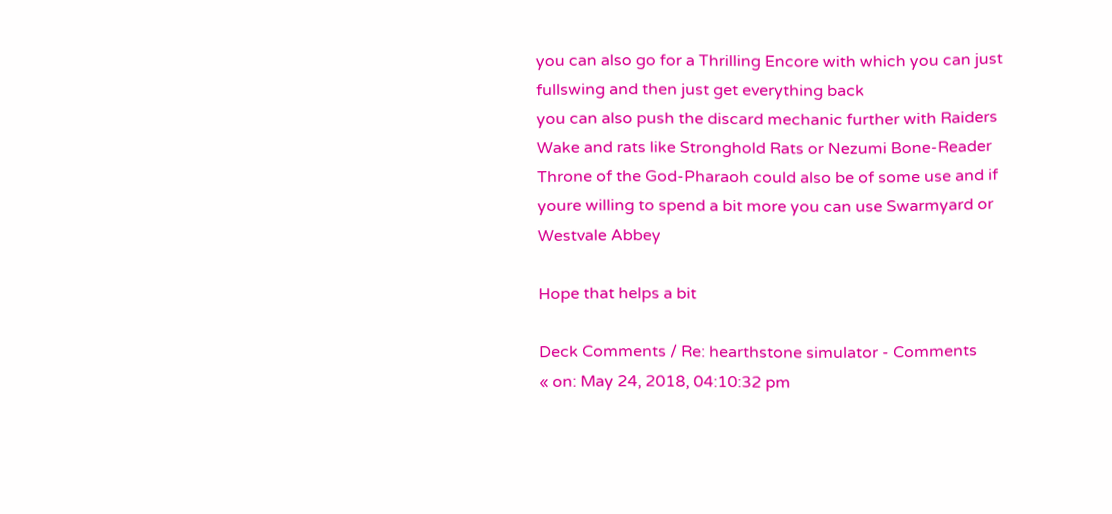you can also go for a Thrilling Encore with which you can just fullswing and then just get everything back
you can also push the discard mechanic further with Raiders Wake and rats like Stronghold Rats or Nezumi Bone-Reader
Throne of the God-Pharaoh could also be of some use and if youre willing to spend a bit more you can use Swarmyard or Westvale Abbey

Hope that helps a bit

Deck Comments / Re: hearthstone simulator - Comments
« on: May 24, 2018, 04:10:32 pm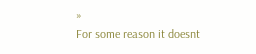»
For some reason it doesnt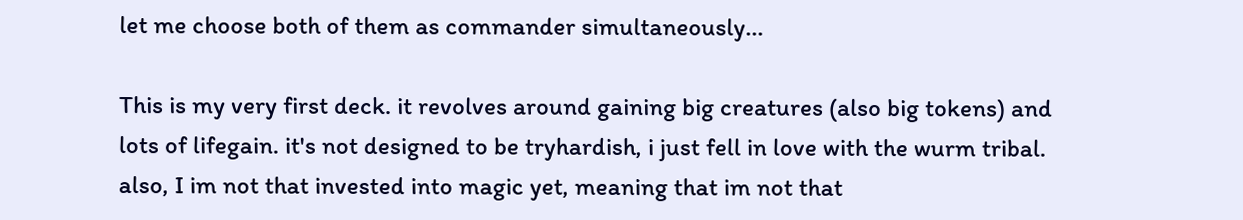let me choose both of them as commander simultaneously...

This is my very first deck. it revolves around gaining big creatures (also big tokens) and lots of lifegain. it's not designed to be tryhardish, i just fell in love with the wurm tribal. also, I im not that invested into magic yet, meaning that im not that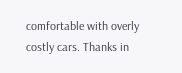comfortable with overly costly cars. Thanks in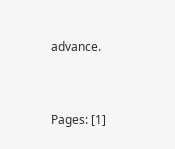advance.


Pages: [1]